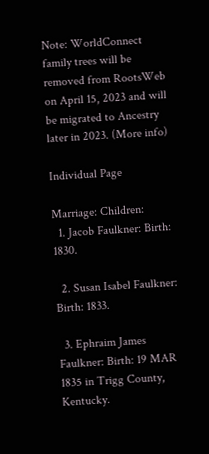Note: WorldConnect family trees will be removed from RootsWeb on April 15, 2023 and will be migrated to Ancestry later in 2023. (More info)

Individual Page

Marriage: Children:
  1. Jacob Faulkner: Birth: 1830.

  2. Susan Isabel Faulkner: Birth: 1833.

  3. Ephraim James Faulkner: Birth: 19 MAR 1835 in Trigg County, Kentucky.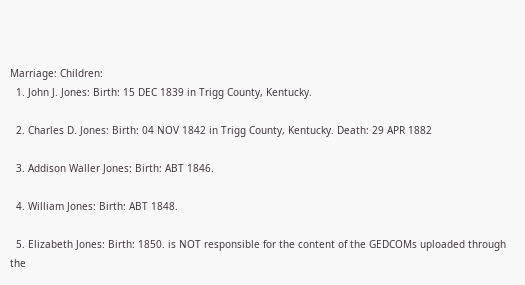Marriage: Children:
  1. John J. Jones: Birth: 15 DEC 1839 in Trigg County, Kentucky.

  2. Charles D. Jones: Birth: 04 NOV 1842 in Trigg County, Kentucky. Death: 29 APR 1882

  3. Addison Waller Jones: Birth: ABT 1846.

  4. William Jones: Birth: ABT 1848.

  5. Elizabeth Jones: Birth: 1850. is NOT responsible for the content of the GEDCOMs uploaded through the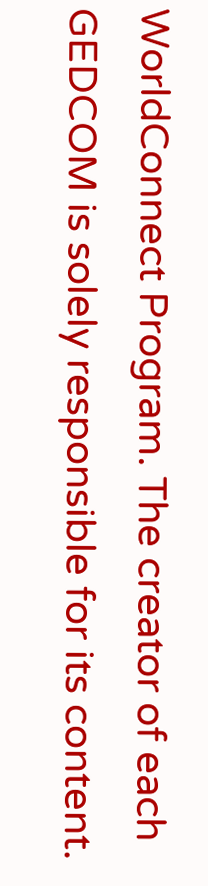WorldConnect Program. The creator of each GEDCOM is solely responsible for its content.